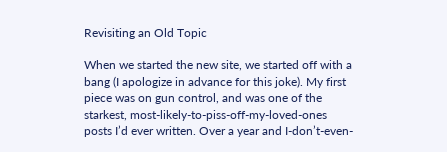Revisiting an Old Topic

When we started the new site, we started off with a bang (I apologize in advance for this joke). My first piece was on gun control, and was one of the starkest, most-likely-to-piss-off-my-loved-ones posts I’d ever written. Over a year and I-don’t-even-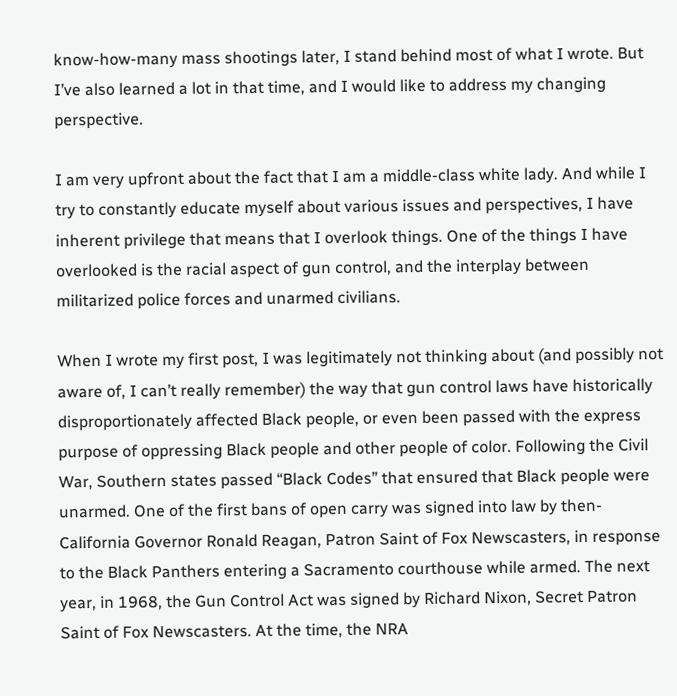know-how-many mass shootings later, I stand behind most of what I wrote. But I’ve also learned a lot in that time, and I would like to address my changing perspective.

I am very upfront about the fact that I am a middle-class white lady. And while I try to constantly educate myself about various issues and perspectives, I have inherent privilege that means that I overlook things. One of the things I have overlooked is the racial aspect of gun control, and the interplay between militarized police forces and unarmed civilians.

When I wrote my first post, I was legitimately not thinking about (and possibly not aware of, I can’t really remember) the way that gun control laws have historically disproportionately affected Black people, or even been passed with the express purpose of oppressing Black people and other people of color. Following the Civil War, Southern states passed “Black Codes” that ensured that Black people were unarmed. One of the first bans of open carry was signed into law by then-California Governor Ronald Reagan, Patron Saint of Fox Newscasters, in response to the Black Panthers entering a Sacramento courthouse while armed. The next year, in 1968, the Gun Control Act was signed by Richard Nixon, Secret Patron Saint of Fox Newscasters. At the time, the NRA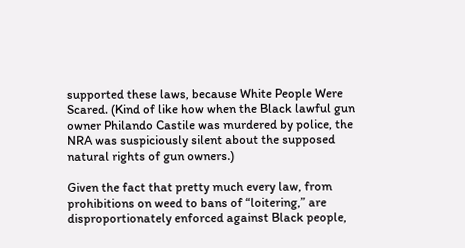supported these laws, because White People Were Scared. (Kind of like how when the Black lawful gun owner Philando Castile was murdered by police, the NRA was suspiciously silent about the supposed natural rights of gun owners.)

Given the fact that pretty much every law, from prohibitions on weed to bans of “loitering,” are disproportionately enforced against Black people,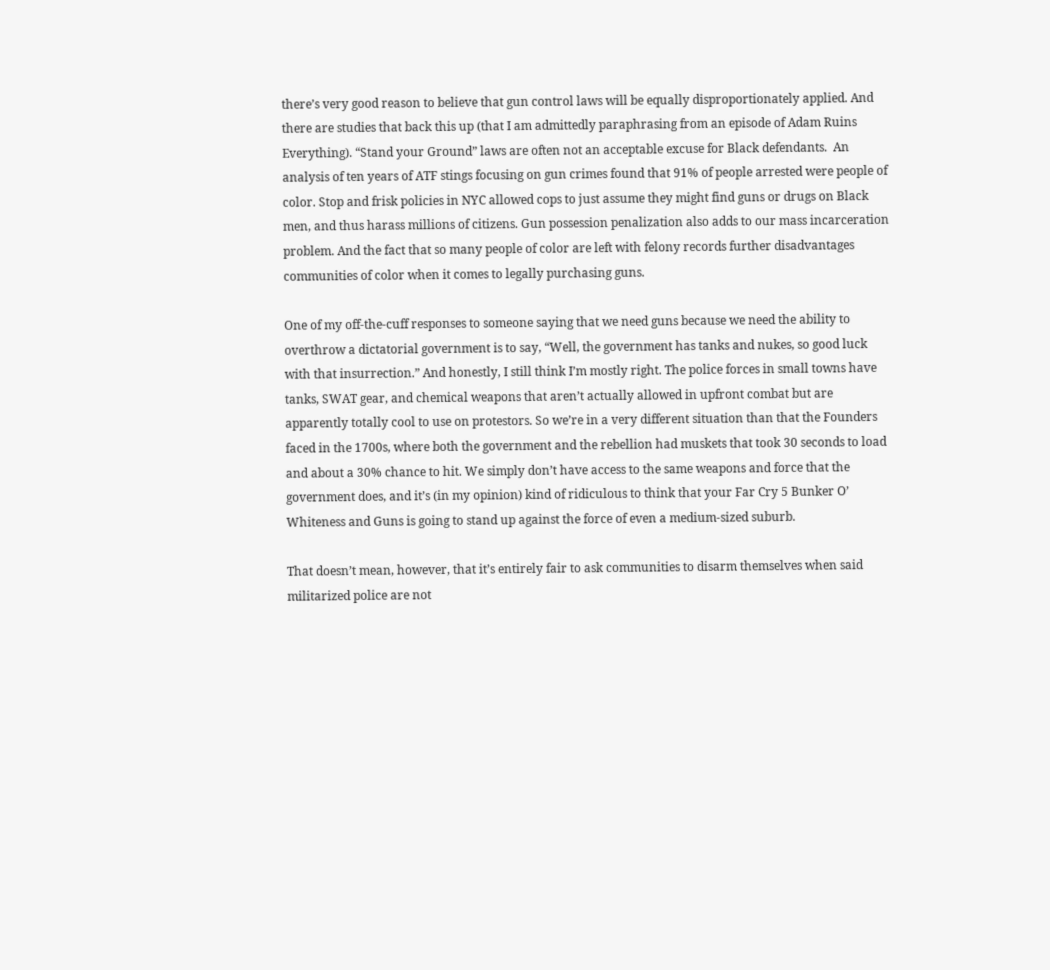there’s very good reason to believe that gun control laws will be equally disproportionately applied. And there are studies that back this up (that I am admittedly paraphrasing from an episode of Adam Ruins Everything). “Stand your Ground” laws are often not an acceptable excuse for Black defendants.  An analysis of ten years of ATF stings focusing on gun crimes found that 91% of people arrested were people of color. Stop and frisk policies in NYC allowed cops to just assume they might find guns or drugs on Black men, and thus harass millions of citizens. Gun possession penalization also adds to our mass incarceration problem. And the fact that so many people of color are left with felony records further disadvantages communities of color when it comes to legally purchasing guns.

One of my off-the-cuff responses to someone saying that we need guns because we need the ability to overthrow a dictatorial government is to say, “Well, the government has tanks and nukes, so good luck with that insurrection.” And honestly, I still think I’m mostly right. The police forces in small towns have tanks, SWAT gear, and chemical weapons that aren’t actually allowed in upfront combat but are apparently totally cool to use on protestors. So we’re in a very different situation than that the Founders faced in the 1700s, where both the government and the rebellion had muskets that took 30 seconds to load and about a 30% chance to hit. We simply don’t have access to the same weapons and force that the government does, and it’s (in my opinion) kind of ridiculous to think that your Far Cry 5 Bunker O’ Whiteness and Guns is going to stand up against the force of even a medium-sized suburb.

That doesn’t mean, however, that it’s entirely fair to ask communities to disarm themselves when said militarized police are not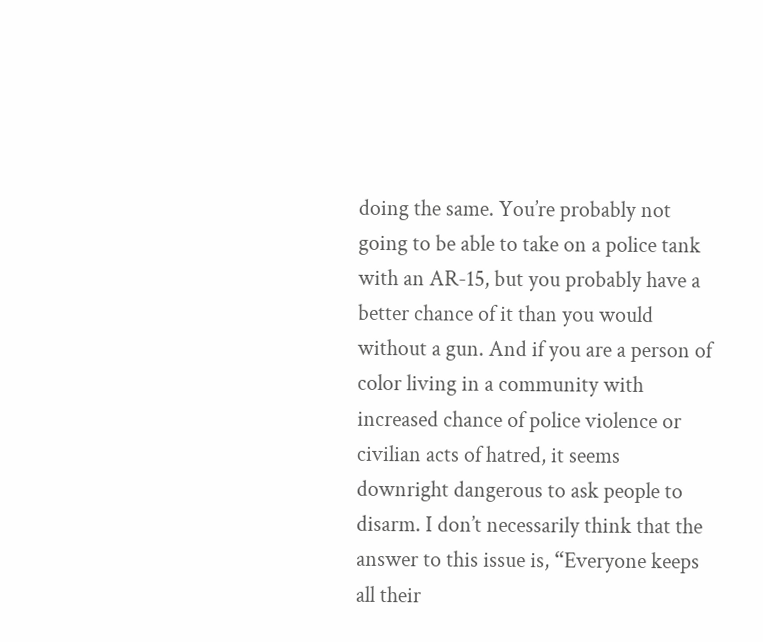doing the same. You’re probably not going to be able to take on a police tank with an AR-15, but you probably have a better chance of it than you would without a gun. And if you are a person of color living in a community with increased chance of police violence or civilian acts of hatred, it seems downright dangerous to ask people to disarm. I don’t necessarily think that the answer to this issue is, “Everyone keeps all their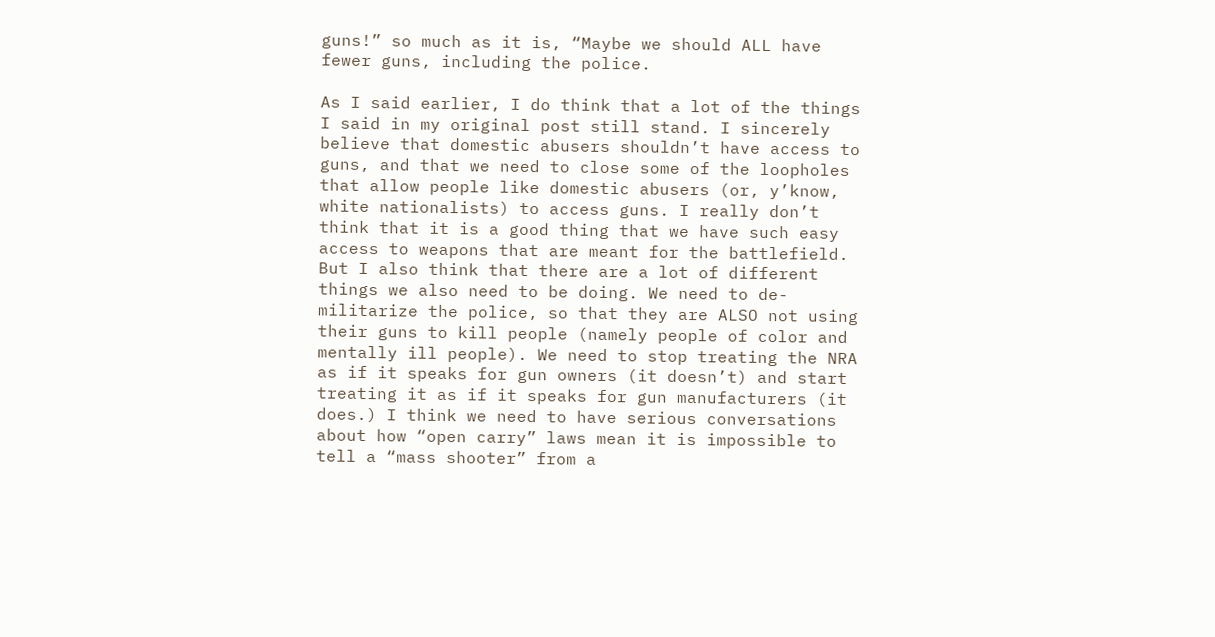guns!” so much as it is, “Maybe we should ALL have fewer guns, including the police.

As I said earlier, I do think that a lot of the things I said in my original post still stand. I sincerely believe that domestic abusers shouldn’t have access to guns, and that we need to close some of the loopholes that allow people like domestic abusers (or, y’know, white nationalists) to access guns. I really don’t think that it is a good thing that we have such easy access to weapons that are meant for the battlefield. But I also think that there are a lot of different things we also need to be doing. We need to de-militarize the police, so that they are ALSO not using their guns to kill people (namely people of color and mentally ill people). We need to stop treating the NRA as if it speaks for gun owners (it doesn’t) and start treating it as if it speaks for gun manufacturers (it does.) I think we need to have serious conversations about how “open carry” laws mean it is impossible to tell a “mass shooter” from a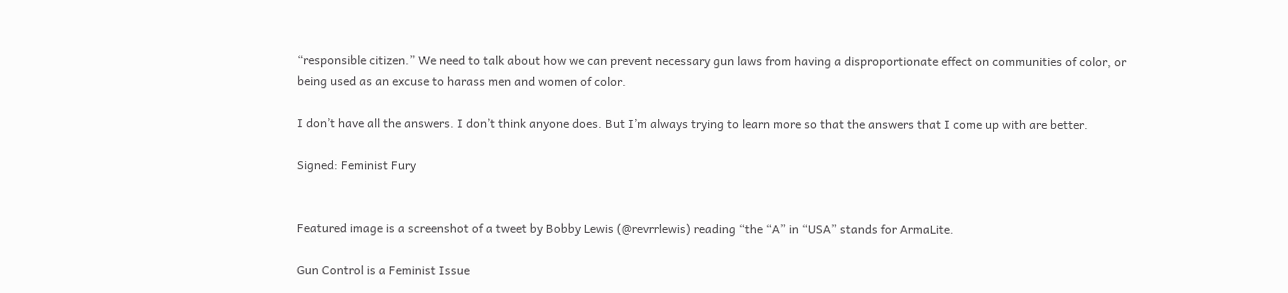“responsible citizen.” We need to talk about how we can prevent necessary gun laws from having a disproportionate effect on communities of color, or being used as an excuse to harass men and women of color.

I don’t have all the answers. I don’t think anyone does. But I’m always trying to learn more so that the answers that I come up with are better.

Signed: Feminist Fury


Featured image is a screenshot of a tweet by Bobby Lewis (@revrrlewis) reading “the “A” in “USA” stands for ArmaLite.

Gun Control is a Feminist Issue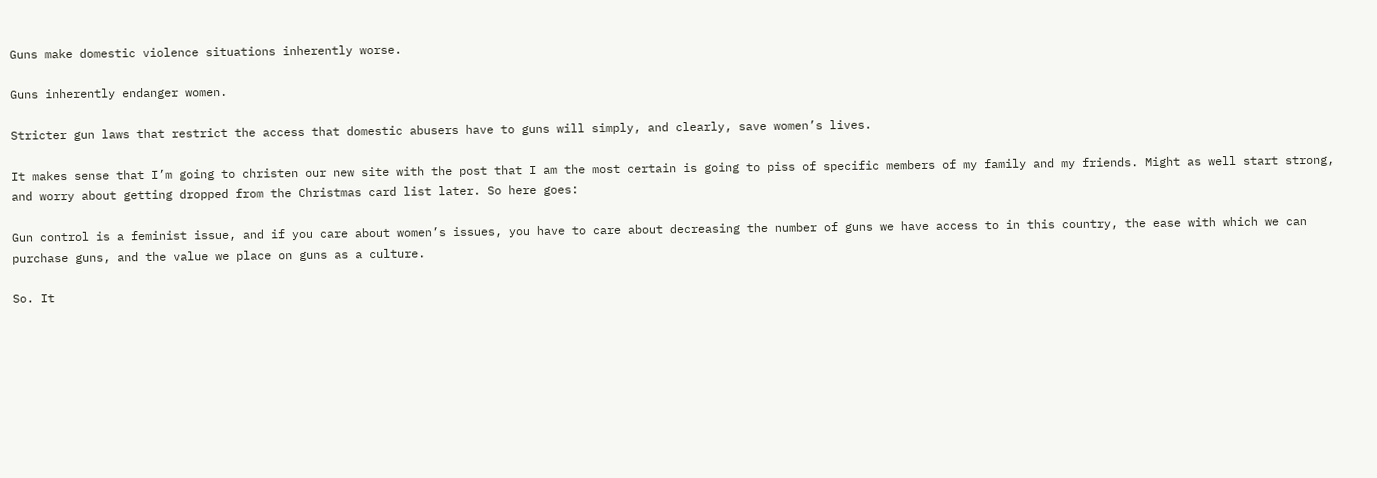Guns make domestic violence situations inherently worse.

Guns inherently endanger women.

Stricter gun laws that restrict the access that domestic abusers have to guns will simply, and clearly, save women’s lives.

It makes sense that I’m going to christen our new site with the post that I am the most certain is going to piss of specific members of my family and my friends. Might as well start strong, and worry about getting dropped from the Christmas card list later. So here goes:

Gun control is a feminist issue, and if you care about women’s issues, you have to care about decreasing the number of guns we have access to in this country, the ease with which we can purchase guns, and the value we place on guns as a culture.

So. It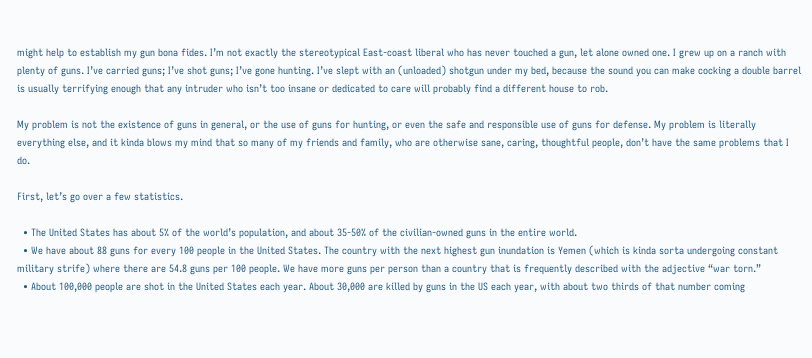might help to establish my gun bona fides. I’m not exactly the stereotypical East-coast liberal who has never touched a gun, let alone owned one. I grew up on a ranch with plenty of guns. I’ve carried guns; I’ve shot guns; I’ve gone hunting. I’ve slept with an (unloaded) shotgun under my bed, because the sound you can make cocking a double barrel is usually terrifying enough that any intruder who isn’t too insane or dedicated to care will probably find a different house to rob.

My problem is not the existence of guns in general, or the use of guns for hunting, or even the safe and responsible use of guns for defense. My problem is literally everything else, and it kinda blows my mind that so many of my friends and family, who are otherwise sane, caring, thoughtful people, don’t have the same problems that I do.

First, let’s go over a few statistics.

  • The United States has about 5% of the world’s population, and about 35-50% of the civilian-owned guns in the entire world.
  • We have about 88 guns for every 100 people in the United States. The country with the next highest gun inundation is Yemen (which is kinda sorta undergoing constant military strife) where there are 54.8 guns per 100 people. We have more guns per person than a country that is frequently described with the adjective “war torn.”
  • About 100,000 people are shot in the United States each year. About 30,000 are killed by guns in the US each year, with about two thirds of that number coming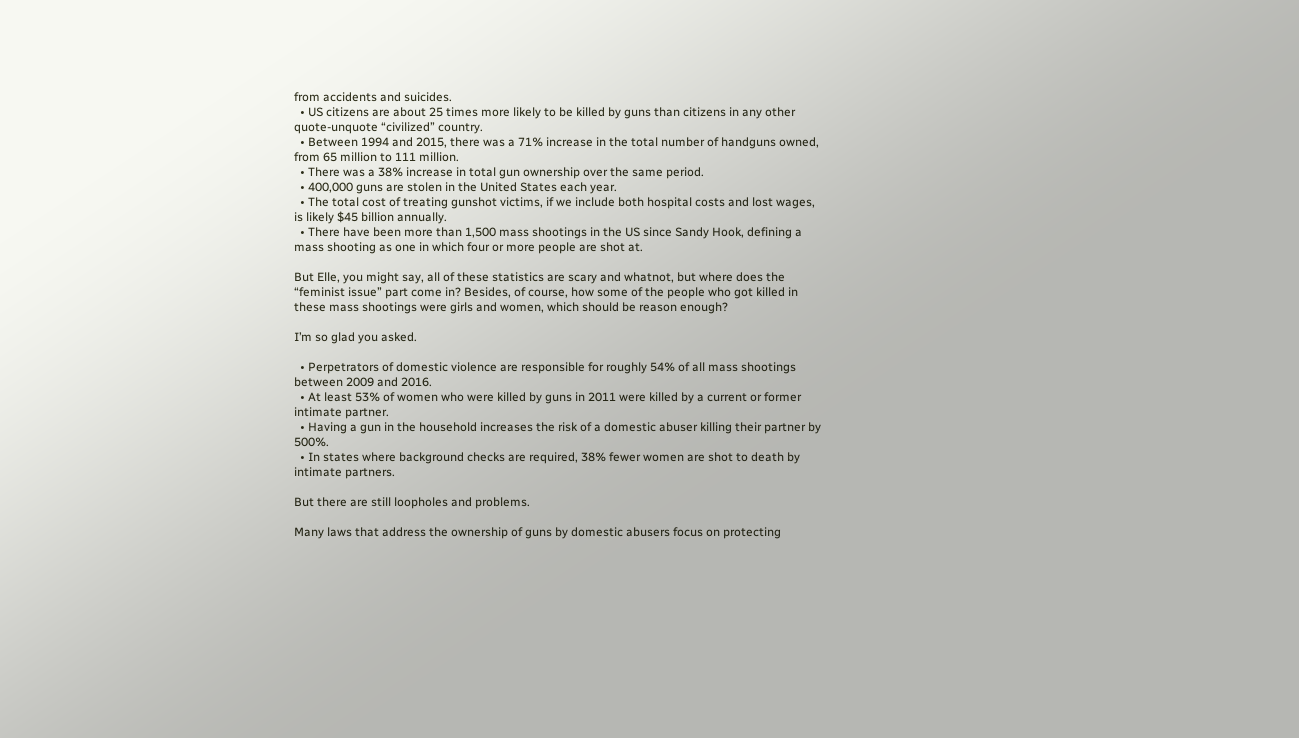from accidents and suicides.
  • US citizens are about 25 times more likely to be killed by guns than citizens in any other quote-unquote “civilized” country.
  • Between 1994 and 2015, there was a 71% increase in the total number of handguns owned, from 65 million to 111 million.
  • There was a 38% increase in total gun ownership over the same period.
  • 400,000 guns are stolen in the United States each year.
  • The total cost of treating gunshot victims, if we include both hospital costs and lost wages, is likely $45 billion annually.
  • There have been more than 1,500 mass shootings in the US since Sandy Hook, defining a mass shooting as one in which four or more people are shot at.

But Elle, you might say, all of these statistics are scary and whatnot, but where does the “feminist issue” part come in? Besides, of course, how some of the people who got killed in these mass shootings were girls and women, which should be reason enough?

I’m so glad you asked.

  • Perpetrators of domestic violence are responsible for roughly 54% of all mass shootings between 2009 and 2016.
  • At least 53% of women who were killed by guns in 2011 were killed by a current or former intimate partner.
  • Having a gun in the household increases the risk of a domestic abuser killing their partner by 500%.
  • In states where background checks are required, 38% fewer women are shot to death by intimate partners.

But there are still loopholes and problems.

Many laws that address the ownership of guns by domestic abusers focus on protecting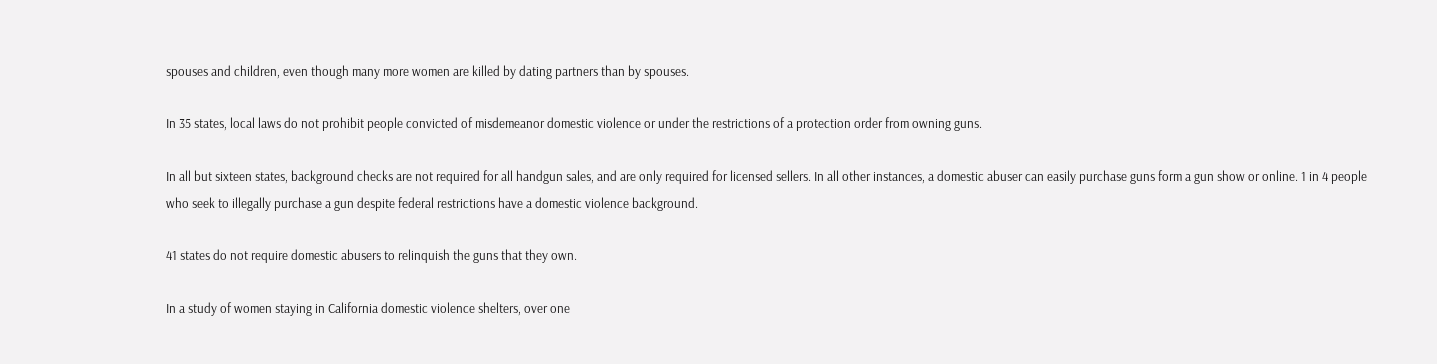spouses and children, even though many more women are killed by dating partners than by spouses.

In 35 states, local laws do not prohibit people convicted of misdemeanor domestic violence or under the restrictions of a protection order from owning guns.

In all but sixteen states, background checks are not required for all handgun sales, and are only required for licensed sellers. In all other instances, a domestic abuser can easily purchase guns form a gun show or online. 1 in 4 people who seek to illegally purchase a gun despite federal restrictions have a domestic violence background.

41 states do not require domestic abusers to relinquish the guns that they own.

In a study of women staying in California domestic violence shelters, over one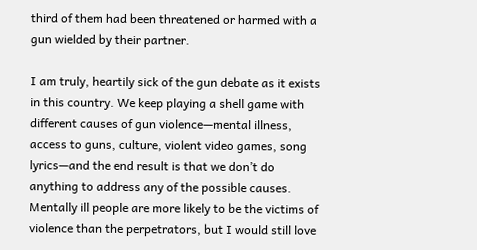third of them had been threatened or harmed with a gun wielded by their partner.

I am truly, heartily sick of the gun debate as it exists in this country. We keep playing a shell game with different causes of gun violence—mental illness, access to guns, culture, violent video games, song lyrics—and the end result is that we don’t do anything to address any of the possible causes. Mentally ill people are more likely to be the victims of violence than the perpetrators, but I would still love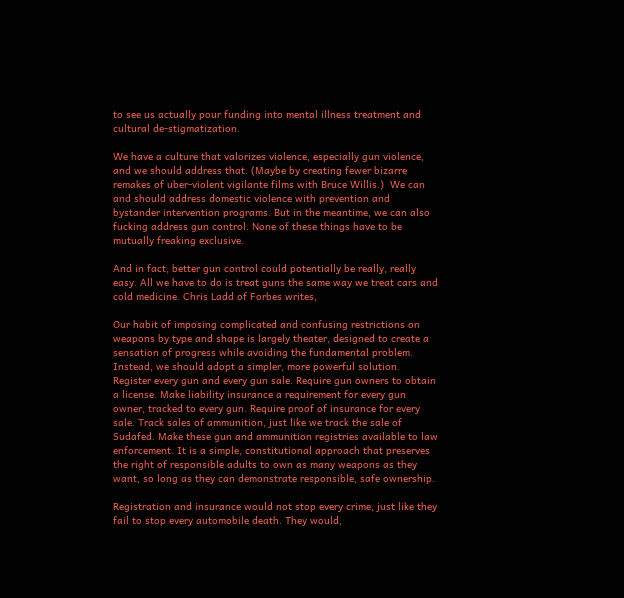to see us actually pour funding into mental illness treatment and cultural de-stigmatization.

We have a culture that valorizes violence, especially gun violence, and we should address that. (Maybe by creating fewer bizarre remakes of uber-violent vigilante films with Bruce Willis.)  We can and should address domestic violence with prevention and bystander intervention programs. But in the meantime, we can also fucking address gun control. None of these things have to be mutually freaking exclusive.

And in fact, better gun control could potentially be really, really easy. All we have to do is treat guns the same way we treat cars and cold medicine. Chris Ladd of Forbes writes,

Our habit of imposing complicated and confusing restrictions on weapons by type and shape is largely theater, designed to create a sensation of progress while avoiding the fundamental problem. Instead, we should adopt a simpler, more powerful solution. Register every gun and every gun sale. Require gun owners to obtain a license. Make liability insurance a requirement for every gun owner, tracked to every gun. Require proof of insurance for every sale. Track sales of ammunition, just like we track the sale of Sudafed. Make these gun and ammunition registries available to law enforcement. It is a simple, constitutional approach that preserves the right of responsible adults to own as many weapons as they want, so long as they can demonstrate responsible, safe ownership.

Registration and insurance would not stop every crime, just like they fail to stop every automobile death. They would,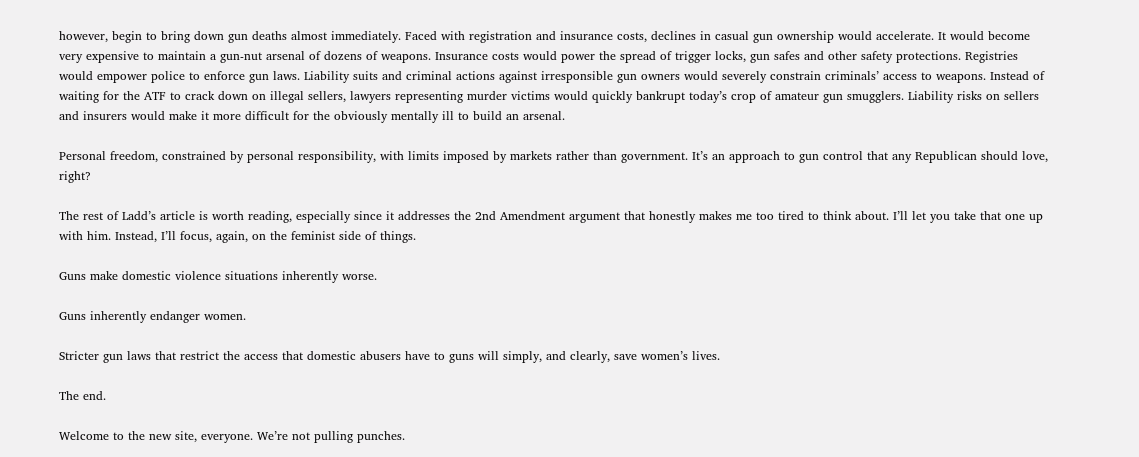however, begin to bring down gun deaths almost immediately. Faced with registration and insurance costs, declines in casual gun ownership would accelerate. It would become very expensive to maintain a gun-nut arsenal of dozens of weapons. Insurance costs would power the spread of trigger locks, gun safes and other safety protections. Registries would empower police to enforce gun laws. Liability suits and criminal actions against irresponsible gun owners would severely constrain criminals’ access to weapons. Instead of waiting for the ATF to crack down on illegal sellers, lawyers representing murder victims would quickly bankrupt today’s crop of amateur gun smugglers. Liability risks on sellers and insurers would make it more difficult for the obviously mentally ill to build an arsenal.

Personal freedom, constrained by personal responsibility, with limits imposed by markets rather than government. It’s an approach to gun control that any Republican should love, right?

The rest of Ladd’s article is worth reading, especially since it addresses the 2nd Amendment argument that honestly makes me too tired to think about. I’ll let you take that one up with him. Instead, I’ll focus, again, on the feminist side of things.

Guns make domestic violence situations inherently worse.

Guns inherently endanger women.

Stricter gun laws that restrict the access that domestic abusers have to guns will simply, and clearly, save women’s lives.

The end.

Welcome to the new site, everyone. We’re not pulling punches.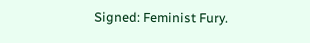Signed: Feminist Fury.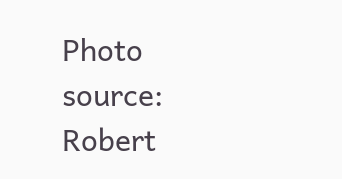Photo source: Robert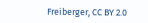Freiberger, CC BY 2.0